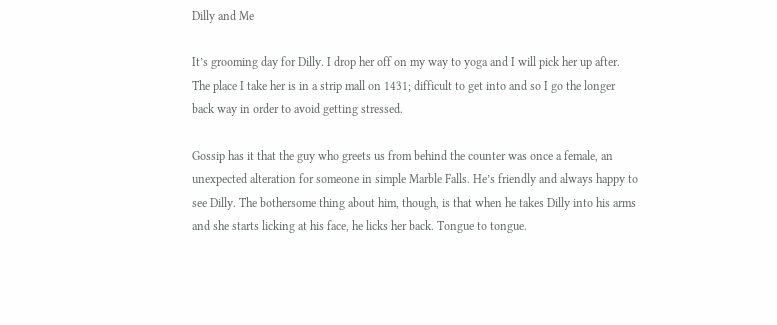Dilly and Me

It’s grooming day for Dilly. I drop her off on my way to yoga and I will pick her up after. The place I take her is in a strip mall on 1431; difficult to get into and so I go the longer back way in order to avoid getting stressed.

Gossip has it that the guy who greets us from behind the counter was once a female, an unexpected alteration for someone in simple Marble Falls. He’s friendly and always happy to see Dilly. The bothersome thing about him, though, is that when he takes Dilly into his arms and she starts licking at his face, he licks her back. Tongue to tongue.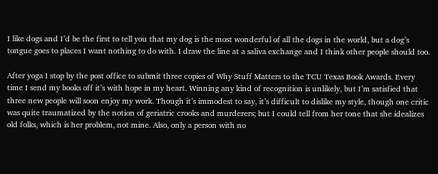I like dogs and I’d be the first to tell you that my dog is the most wonderful of all the dogs in the world, but a dog’s tongue goes to places I want nothing to do with. I draw the line at a saliva exchange and I think other people should too.

After yoga I stop by the post office to submit three copies of Why Stuff Matters to the TCU Texas Book Awards. Every time I send my books off it’s with hope in my heart. Winning any kind of recognition is unlikely, but I’m satisfied that three new people will soon enjoy my work. Though it’s immodest to say, it’s difficult to dislike my style, though one critic was quite traumatized by the notion of geriatric crooks and murderers; but I could tell from her tone that she idealizes old folks, which is her problem, not mine. Also, only a person with no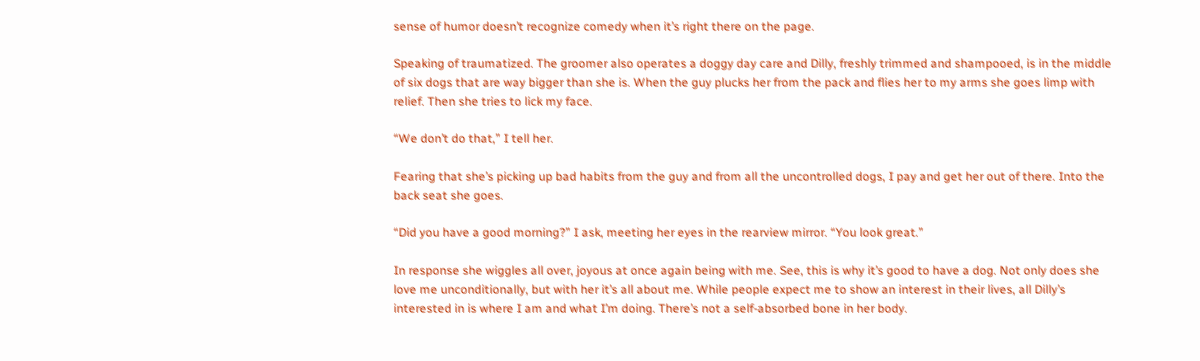sense of humor doesn’t recognize comedy when it’s right there on the page.

Speaking of traumatized. The groomer also operates a doggy day care and Dilly, freshly trimmed and shampooed, is in the middle of six dogs that are way bigger than she is. When the guy plucks her from the pack and flies her to my arms she goes limp with relief. Then she tries to lick my face.

“We don’t do that,” I tell her.

Fearing that she’s picking up bad habits from the guy and from all the uncontrolled dogs, I pay and get her out of there. Into the back seat she goes.

“Did you have a good morning?” I ask, meeting her eyes in the rearview mirror. “You look great.”

In response she wiggles all over, joyous at once again being with me. See, this is why it’s good to have a dog. Not only does she love me unconditionally, but with her it’s all about me. While people expect me to show an interest in their lives, all Dilly’s interested in is where I am and what I’m doing. There’s not a self-absorbed bone in her body.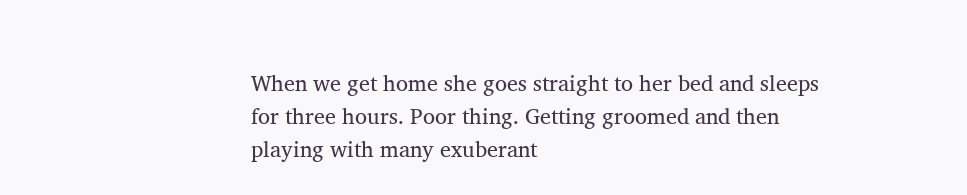When we get home she goes straight to her bed and sleeps for three hours. Poor thing. Getting groomed and then playing with many exuberant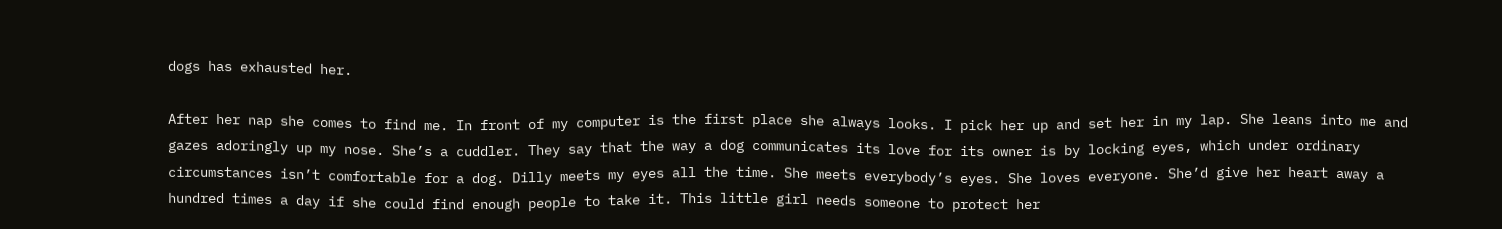dogs has exhausted her.

After her nap she comes to find me. In front of my computer is the first place she always looks. I pick her up and set her in my lap. She leans into me and gazes adoringly up my nose. She’s a cuddler. They say that the way a dog communicates its love for its owner is by locking eyes, which under ordinary circumstances isn’t comfortable for a dog. Dilly meets my eyes all the time. She meets everybody’s eyes. She loves everyone. She’d give her heart away a hundred times a day if she could find enough people to take it. This little girl needs someone to protect her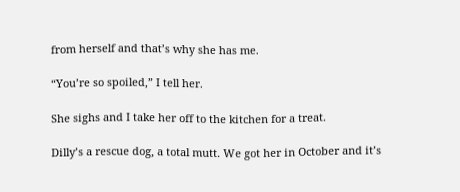from herself and that’s why she has me.

“You’re so spoiled,” I tell her.

She sighs and I take her off to the kitchen for a treat.

Dilly’s a rescue dog, a total mutt. We got her in October and it’s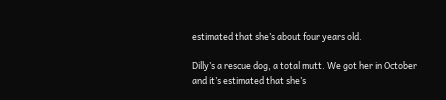estimated that she’s about four years old.

Dilly’s a rescue dog, a total mutt. We got her in October and it’s estimated that she’s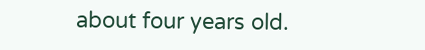about four years old.